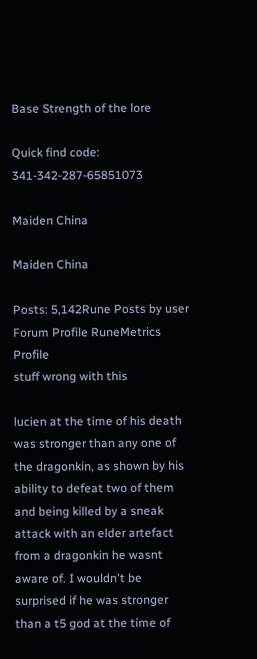Base Strength of the lore

Quick find code: 341-342-287-65851073

Maiden China

Maiden China

Posts: 5,142Rune Posts by user Forum Profile RuneMetrics Profile
stuff wrong with this

lucien at the time of his death was stronger than any one of the dragonkin, as shown by his ability to defeat two of them and being killed by a sneak attack with an elder artefact from a dragonkin he wasnt aware of. I wouldn't be surprised if he was stronger than a t5 god at the time of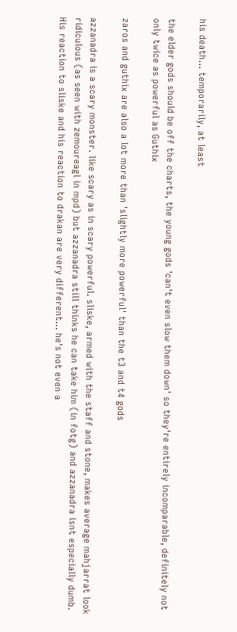his death... temporarily, at least

the elder gods should be off the charts, the young gods 'can't even slow them down' so they're entirely incomparable, definitely not only twice as powerful as Guthix

zaros and guthix are also a lot more than 'slightly more powerful' than the t3 and t4 gods

azzanadra is a scary monster. like scary as in scary powerful. sliske, armed with the staff and stone, makes average mahjarrat look ridiculous (as seen with zemoureagl in mpd) but azzanadra still thinks he can take him (in fotg) and azzanadra isnt especially dumb. His reaction to sliske and his reaction to drakan are very different... he's not even a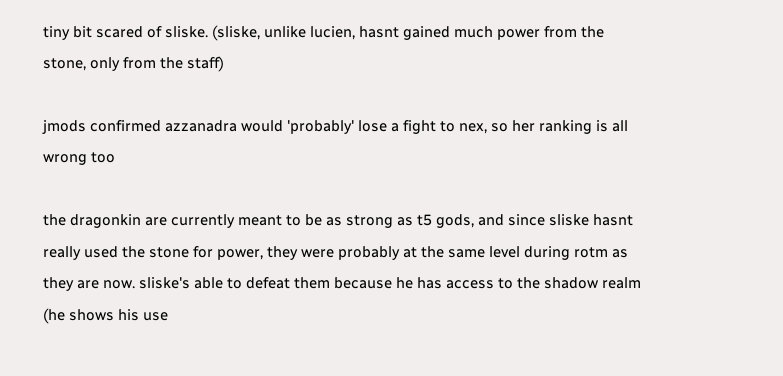tiny bit scared of sliske. (sliske, unlike lucien, hasnt gained much power from the stone, only from the staff)

jmods confirmed azzanadra would 'probably' lose a fight to nex, so her ranking is all wrong too

the dragonkin are currently meant to be as strong as t5 gods, and since sliske hasnt really used the stone for power, they were probably at the same level during rotm as they are now. sliske's able to defeat them because he has access to the shadow realm (he shows his use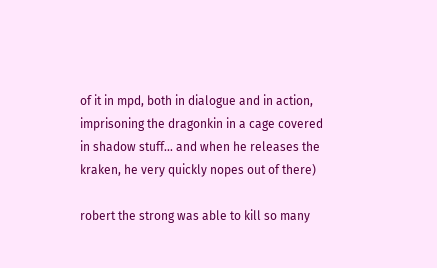of it in mpd, both in dialogue and in action, imprisoning the dragonkin in a cage covered in shadow stuff... and when he releases the kraken, he very quickly nopes out of there)

robert the strong was able to kill so many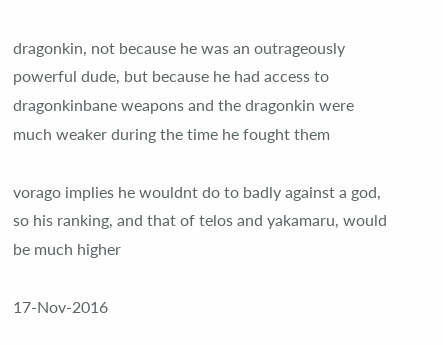dragonkin, not because he was an outrageously powerful dude, but because he had access to dragonkinbane weapons and the dragonkin were much weaker during the time he fought them

vorago implies he wouldnt do to badly against a god, so his ranking, and that of telos and yakamaru, would be much higher

17-Nov-2016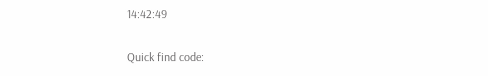14:42:49

Quick find code: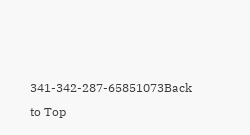341-342-287-65851073Back to Top